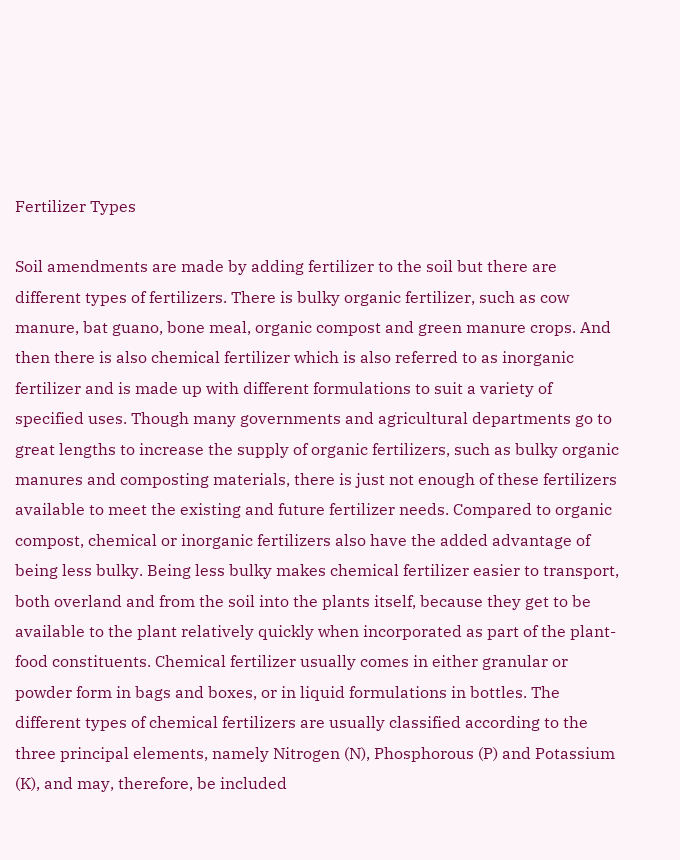Fertilizer Types

Soil amendments are made by adding fertilizer to the soil but there are different types of fertilizers. There is bulky organic fertilizer, such as cow manure, bat guano, bone meal, organic compost and green manure crops. And then there is also chemical fertilizer which is also referred to as inorganic fertilizer and is made up with different formulations to suit a variety of specified uses. Though many governments and agricultural departments go to great lengths to increase the supply of organic fertilizers, such as bulky organic manures and composting materials, there is just not enough of these fertilizers available to meet the existing and future fertilizer needs. Compared to organic compost, chemical or inorganic fertilizers also have the added advantage of being less bulky. Being less bulky makes chemical fertilizer easier to transport, both overland and from the soil into the plants itself, because they get to be available to the plant relatively quickly when incorporated as part of the plant-food constituents. Chemical fertilizer usually comes in either granular or powder form in bags and boxes, or in liquid formulations in bottles. The different types of chemical fertilizers are usually classified according to the three principal elements, namely Nitrogen (N), Phosphorous (P) and Potassium (K), and may, therefore, be included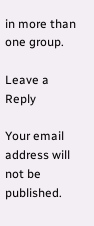in more than one group.

Leave a Reply

Your email address will not be published.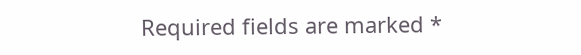Required fields are marked *